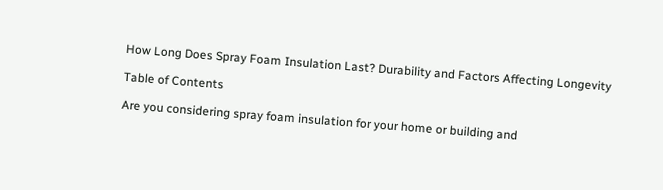How Long Does Spray Foam Insulation Last? Durability and Factors Affecting Longevity

Table of Contents

Are you considering spray foam insulation for your home or building and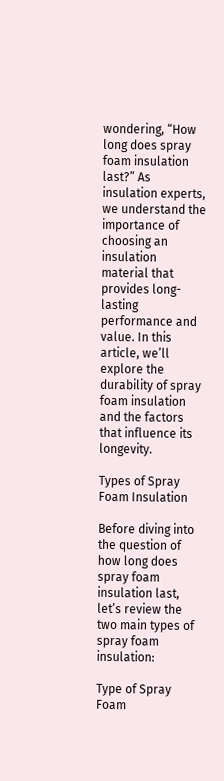wondering, “How long does spray foam insulation last?” As insulation experts, we understand the importance of choosing an insulation material that provides long-lasting performance and value. In this article, we’ll explore the durability of spray foam insulation and the factors that influence its longevity.

Types of Spray Foam Insulation

Before diving into the question of how long does spray foam insulation last, let’s review the two main types of spray foam insulation:

Type of Spray Foam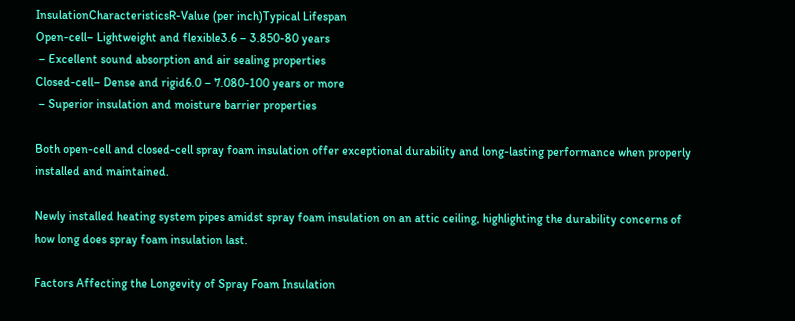InsulationCharacteristicsR-Value (per inch)Typical Lifespan
Open-cell– Lightweight and flexible3.6 – 3.850-80 years
 – Excellent sound absorption and air sealing properties
Closed-cell– Dense and rigid6.0 – 7.080-100 years or more
 – Superior insulation and moisture barrier properties

Both open-cell and closed-cell spray foam insulation offer exceptional durability and long-lasting performance when properly installed and maintained.

Newly installed heating system pipes amidst spray foam insulation on an attic ceiling, highlighting the durability concerns of how long does spray foam insulation last.

Factors Affecting the Longevity of Spray Foam Insulation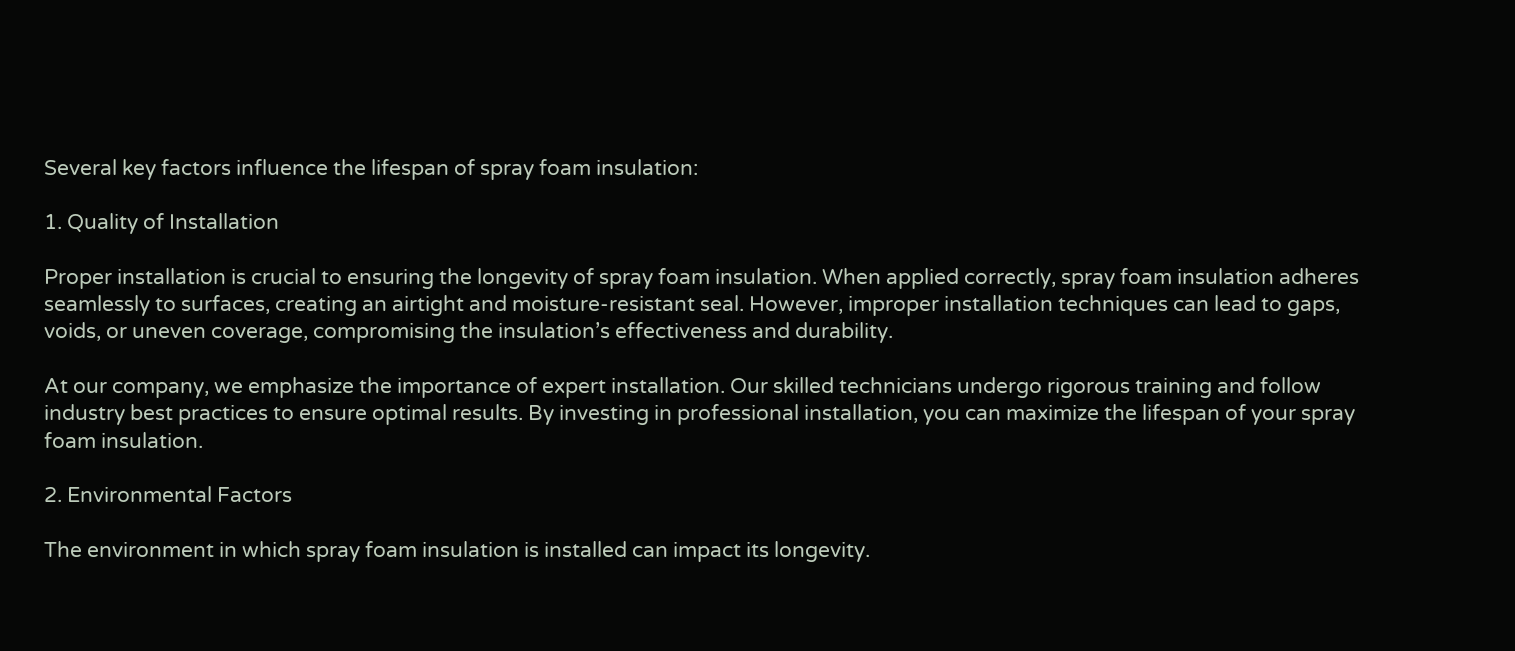Several key factors influence the lifespan of spray foam insulation:

1. Quality of Installation

Proper installation is crucial to ensuring the longevity of spray foam insulation. When applied correctly, spray foam insulation adheres seamlessly to surfaces, creating an airtight and moisture-resistant seal. However, improper installation techniques can lead to gaps, voids, or uneven coverage, compromising the insulation’s effectiveness and durability.

At our company, we emphasize the importance of expert installation. Our skilled technicians undergo rigorous training and follow industry best practices to ensure optimal results. By investing in professional installation, you can maximize the lifespan of your spray foam insulation.

2. Environmental Factors

The environment in which spray foam insulation is installed can impact its longevity.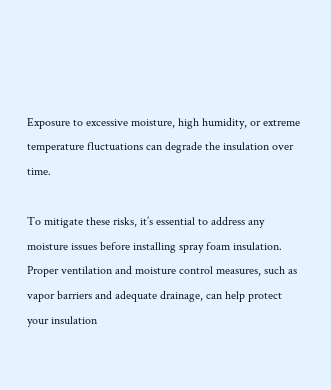Exposure to excessive moisture, high humidity, or extreme temperature fluctuations can degrade the insulation over time.

To mitigate these risks, it’s essential to address any moisture issues before installing spray foam insulation. Proper ventilation and moisture control measures, such as vapor barriers and adequate drainage, can help protect your insulation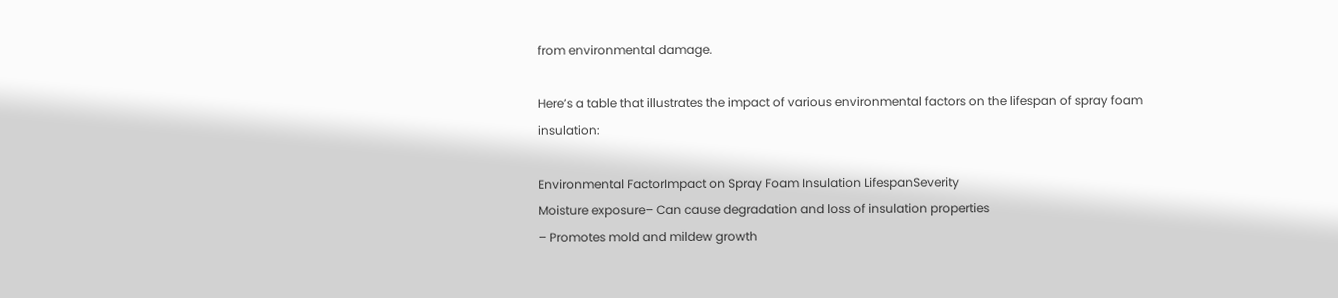from environmental damage.

Here’s a table that illustrates the impact of various environmental factors on the lifespan of spray foam insulation:

Environmental FactorImpact on Spray Foam Insulation LifespanSeverity
Moisture exposure– Can cause degradation and loss of insulation properties
– Promotes mold and mildew growth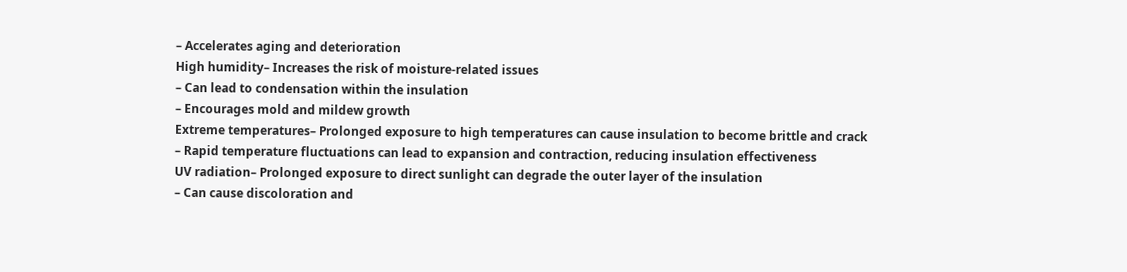– Accelerates aging and deterioration
High humidity– Increases the risk of moisture-related issues
– Can lead to condensation within the insulation
– Encourages mold and mildew growth
Extreme temperatures– Prolonged exposure to high temperatures can cause insulation to become brittle and crack
– Rapid temperature fluctuations can lead to expansion and contraction, reducing insulation effectiveness
UV radiation– Prolonged exposure to direct sunlight can degrade the outer layer of the insulation
– Can cause discoloration and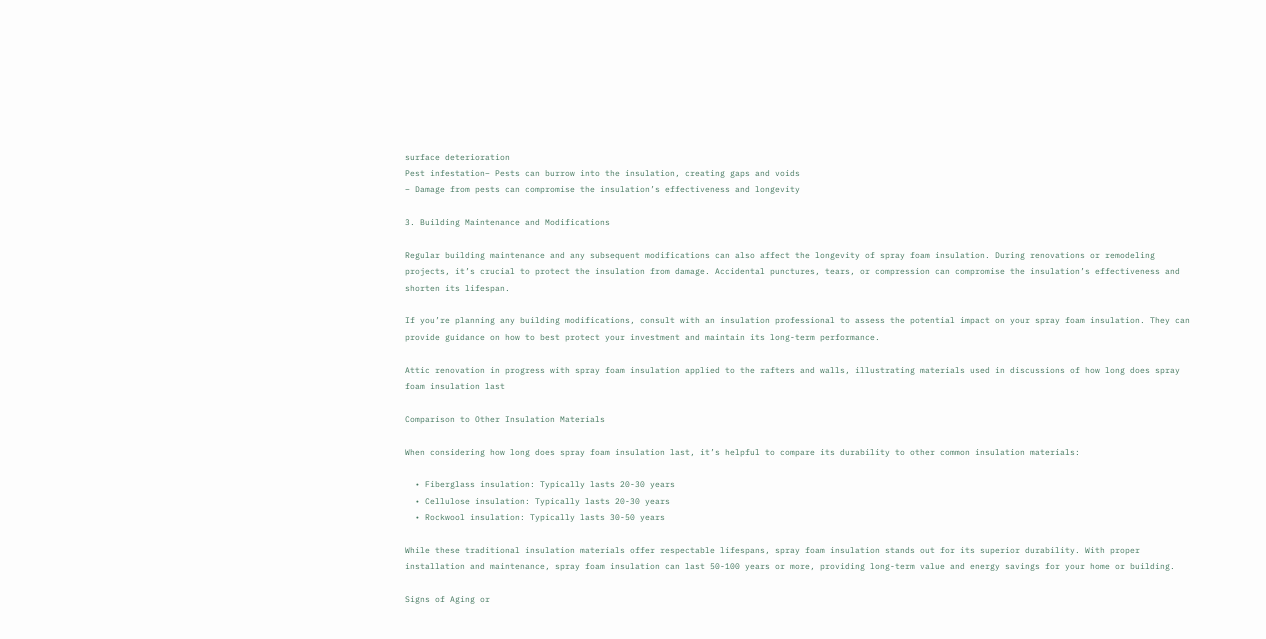surface deterioration
Pest infestation– Pests can burrow into the insulation, creating gaps and voids
– Damage from pests can compromise the insulation’s effectiveness and longevity

3. Building Maintenance and Modifications

Regular building maintenance and any subsequent modifications can also affect the longevity of spray foam insulation. During renovations or remodeling projects, it’s crucial to protect the insulation from damage. Accidental punctures, tears, or compression can compromise the insulation’s effectiveness and shorten its lifespan.

If you’re planning any building modifications, consult with an insulation professional to assess the potential impact on your spray foam insulation. They can provide guidance on how to best protect your investment and maintain its long-term performance.

Attic renovation in progress with spray foam insulation applied to the rafters and walls, illustrating materials used in discussions of how long does spray foam insulation last

Comparison to Other Insulation Materials

When considering how long does spray foam insulation last, it’s helpful to compare its durability to other common insulation materials:

  • Fiberglass insulation: Typically lasts 20-30 years
  • Cellulose insulation: Typically lasts 20-30 years
  • Rockwool insulation: Typically lasts 30-50 years

While these traditional insulation materials offer respectable lifespans, spray foam insulation stands out for its superior durability. With proper installation and maintenance, spray foam insulation can last 50-100 years or more, providing long-term value and energy savings for your home or building.

Signs of Aging or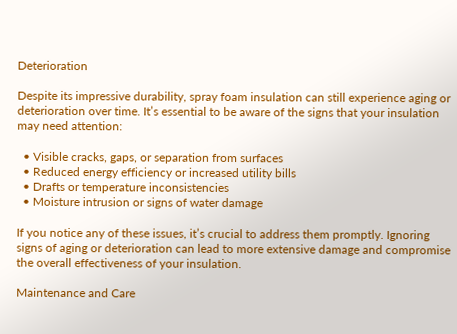Deterioration

Despite its impressive durability, spray foam insulation can still experience aging or deterioration over time. It’s essential to be aware of the signs that your insulation may need attention:

  • Visible cracks, gaps, or separation from surfaces
  • Reduced energy efficiency or increased utility bills
  • Drafts or temperature inconsistencies
  • Moisture intrusion or signs of water damage

If you notice any of these issues, it’s crucial to address them promptly. Ignoring signs of aging or deterioration can lead to more extensive damage and compromise the overall effectiveness of your insulation.

Maintenance and Care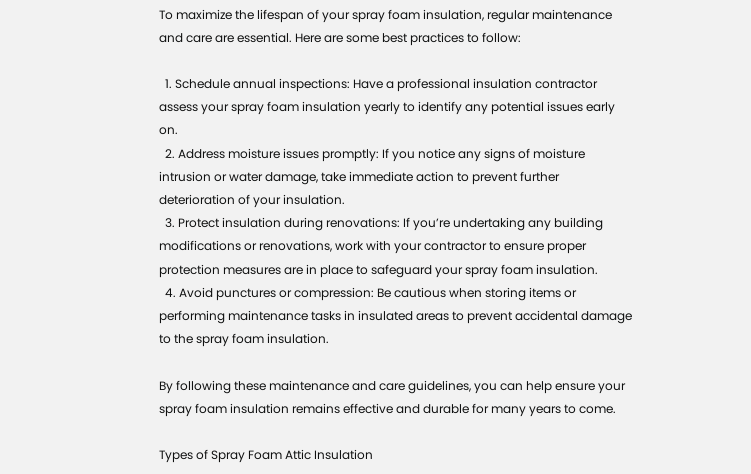To maximize the lifespan of your spray foam insulation, regular maintenance and care are essential. Here are some best practices to follow:

  1. Schedule annual inspections: Have a professional insulation contractor assess your spray foam insulation yearly to identify any potential issues early on.
  2. Address moisture issues promptly: If you notice any signs of moisture intrusion or water damage, take immediate action to prevent further deterioration of your insulation.
  3. Protect insulation during renovations: If you’re undertaking any building modifications or renovations, work with your contractor to ensure proper protection measures are in place to safeguard your spray foam insulation.
  4. Avoid punctures or compression: Be cautious when storing items or performing maintenance tasks in insulated areas to prevent accidental damage to the spray foam insulation.

By following these maintenance and care guidelines, you can help ensure your spray foam insulation remains effective and durable for many years to come.

Types of Spray Foam Attic Insulation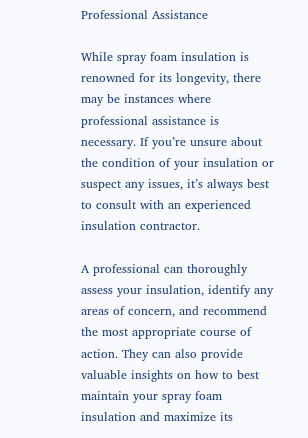Professional Assistance

While spray foam insulation is renowned for its longevity, there may be instances where professional assistance is necessary. If you’re unsure about the condition of your insulation or suspect any issues, it’s always best to consult with an experienced insulation contractor.

A professional can thoroughly assess your insulation, identify any areas of concern, and recommend the most appropriate course of action. They can also provide valuable insights on how to best maintain your spray foam insulation and maximize its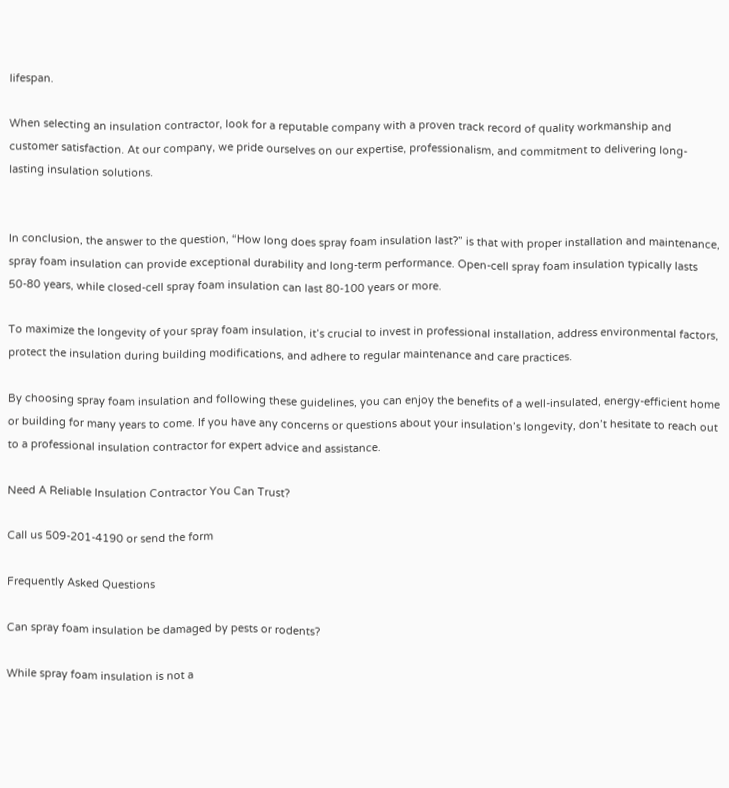lifespan.

When selecting an insulation contractor, look for a reputable company with a proven track record of quality workmanship and customer satisfaction. At our company, we pride ourselves on our expertise, professionalism, and commitment to delivering long-lasting insulation solutions.


In conclusion, the answer to the question, “How long does spray foam insulation last?” is that with proper installation and maintenance, spray foam insulation can provide exceptional durability and long-term performance. Open-cell spray foam insulation typically lasts 50-80 years, while closed-cell spray foam insulation can last 80-100 years or more.

To maximize the longevity of your spray foam insulation, it’s crucial to invest in professional installation, address environmental factors, protect the insulation during building modifications, and adhere to regular maintenance and care practices.

By choosing spray foam insulation and following these guidelines, you can enjoy the benefits of a well-insulated, energy-efficient home or building for many years to come. If you have any concerns or questions about your insulation’s longevity, don’t hesitate to reach out to a professional insulation contractor for expert advice and assistance.

Need A Reliable Insulation Contractor You Can Trust?

Call us 509-201-4190 or send the form

Frequently Asked Questions

Can spray foam insulation be damaged by pests or rodents?

While spray foam insulation is not a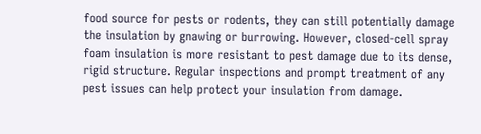food source for pests or rodents, they can still potentially damage the insulation by gnawing or burrowing. However, closed-cell spray foam insulation is more resistant to pest damage due to its dense, rigid structure. Regular inspections and prompt treatment of any pest issues can help protect your insulation from damage.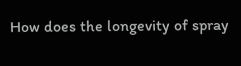How does the longevity of spray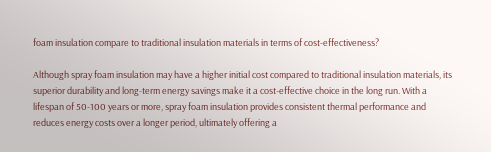foam insulation compare to traditional insulation materials in terms of cost-effectiveness?

Although spray foam insulation may have a higher initial cost compared to traditional insulation materials, its superior durability and long-term energy savings make it a cost-effective choice in the long run. With a lifespan of 50-100 years or more, spray foam insulation provides consistent thermal performance and reduces energy costs over a longer period, ultimately offering a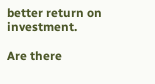better return on investment.

Are there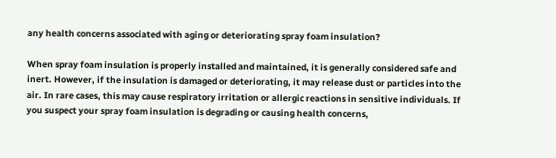any health concerns associated with aging or deteriorating spray foam insulation?

When spray foam insulation is properly installed and maintained, it is generally considered safe and inert. However, if the insulation is damaged or deteriorating, it may release dust or particles into the air. In rare cases, this may cause respiratory irritation or allergic reactions in sensitive individuals. If you suspect your spray foam insulation is degrading or causing health concerns,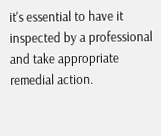it's essential to have it inspected by a professional and take appropriate remedial action.